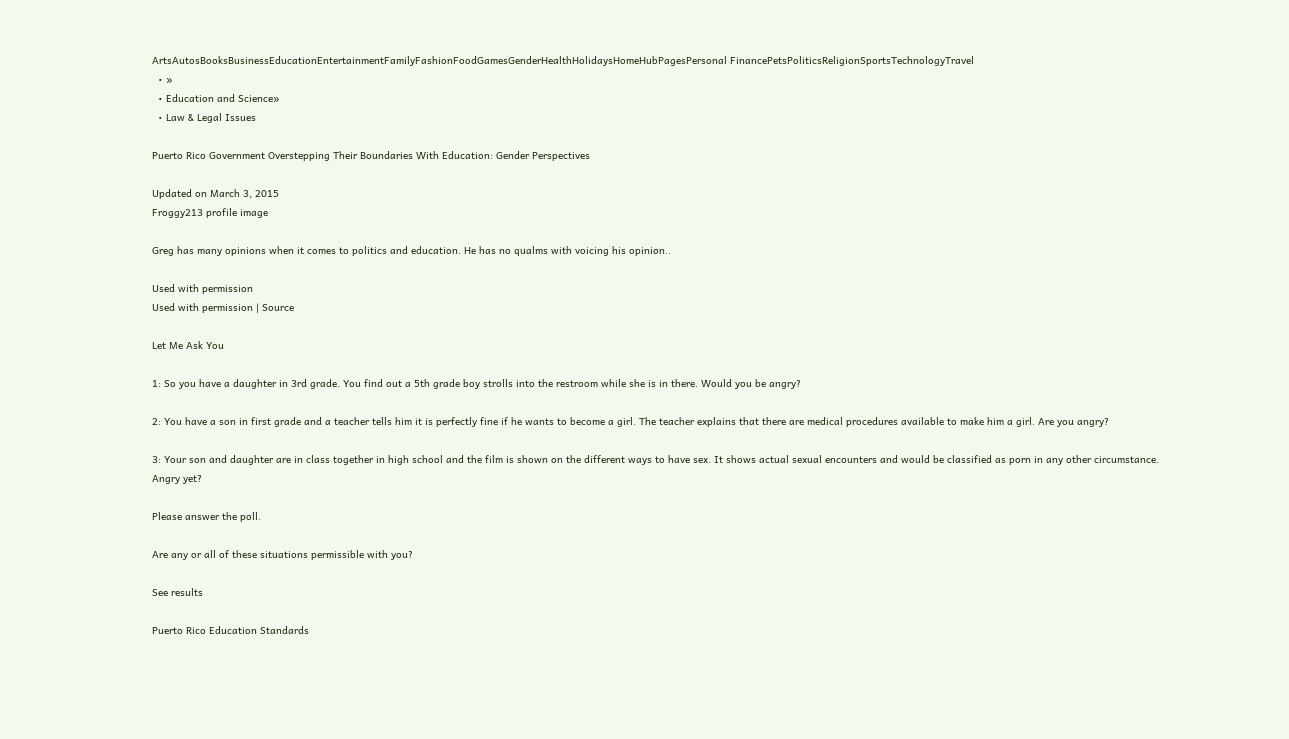ArtsAutosBooksBusinessEducationEntertainmentFamilyFashionFoodGamesGenderHealthHolidaysHomeHubPagesPersonal FinancePetsPoliticsReligionSportsTechnologyTravel
  • »
  • Education and Science»
  • Law & Legal Issues

Puerto Rico Government Overstepping Their Boundaries With Education: Gender Perspectives

Updated on March 3, 2015
Froggy213 profile image

Greg has many opinions when it comes to politics and education. He has no qualms with voicing his opinion..

Used with permission
Used with permission | Source

Let Me Ask You

1: So you have a daughter in 3rd grade. You find out a 5th grade boy strolls into the restroom while she is in there. Would you be angry?

2: You have a son in first grade and a teacher tells him it is perfectly fine if he wants to become a girl. The teacher explains that there are medical procedures available to make him a girl. Are you angry?

3: Your son and daughter are in class together in high school and the film is shown on the different ways to have sex. It shows actual sexual encounters and would be classified as porn in any other circumstance. Angry yet?

Please answer the poll.

Are any or all of these situations permissible with you?

See results

Puerto Rico Education Standards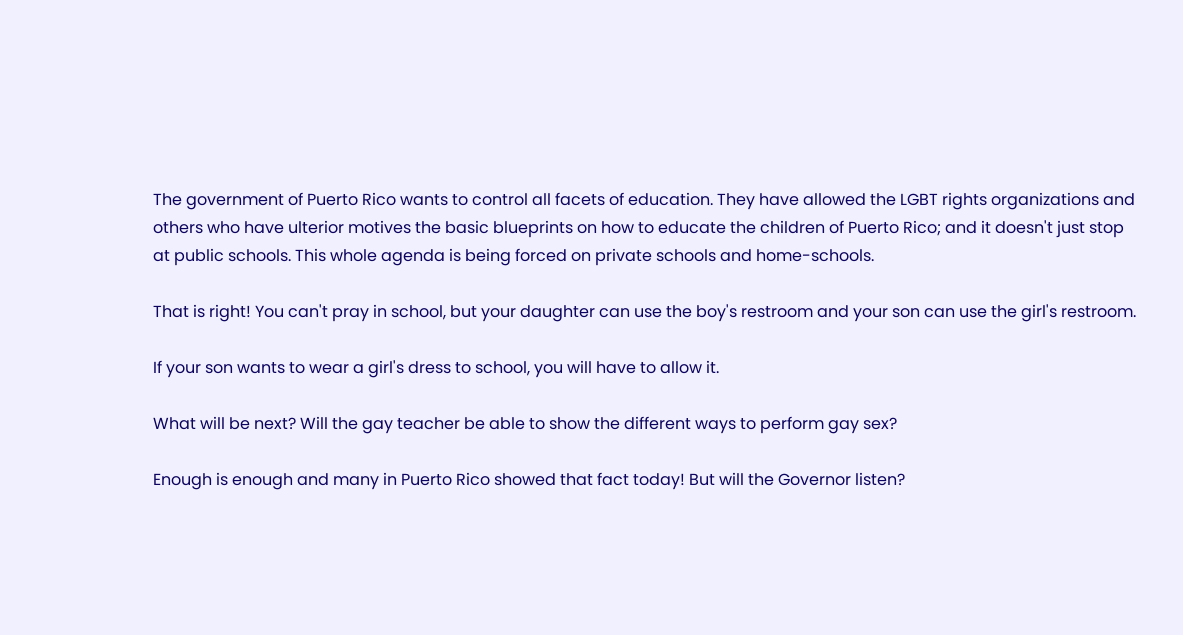The government of Puerto Rico wants to control all facets of education. They have allowed the LGBT rights organizations and others who have ulterior motives the basic blueprints on how to educate the children of Puerto Rico; and it doesn't just stop at public schools. This whole agenda is being forced on private schools and home-schools.

That is right! You can't pray in school, but your daughter can use the boy's restroom and your son can use the girl's restroom.

If your son wants to wear a girl's dress to school, you will have to allow it.

What will be next? Will the gay teacher be able to show the different ways to perform gay sex?

Enough is enough and many in Puerto Rico showed that fact today! But will the Governor listen?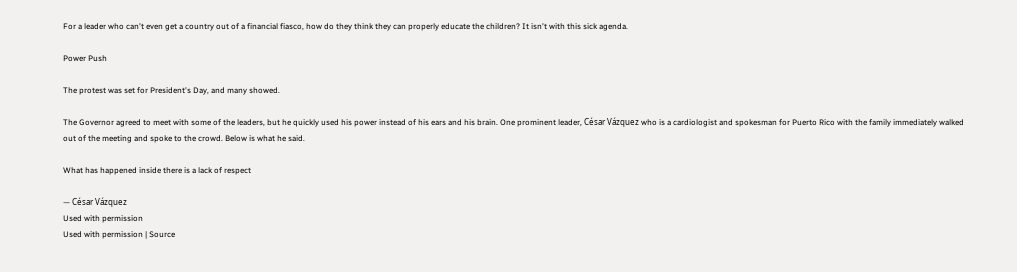For a leader who can't even get a country out of a financial fiasco, how do they think they can properly educate the children? It isn't with this sick agenda.

Power Push

The protest was set for President's Day, and many showed.

The Governor agreed to meet with some of the leaders, but he quickly used his power instead of his ears and his brain. One prominent leader, César Vázquez who is a cardiologist and spokesman for Puerto Rico with the family immediately walked out of the meeting and spoke to the crowd. Below is what he said.

What has happened inside there is a lack of respect

— César Vázquez
Used with permission
Used with permission | Source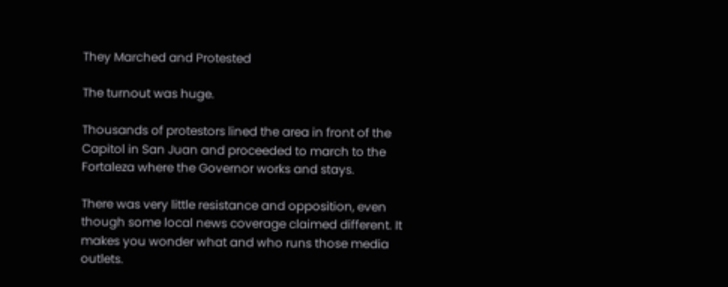They Marched and Protested

The turnout was huge.

Thousands of protestors lined the area in front of the Capitol in San Juan and proceeded to march to the Fortaleza where the Governor works and stays.

There was very little resistance and opposition, even though some local news coverage claimed different. It makes you wonder what and who runs those media outlets.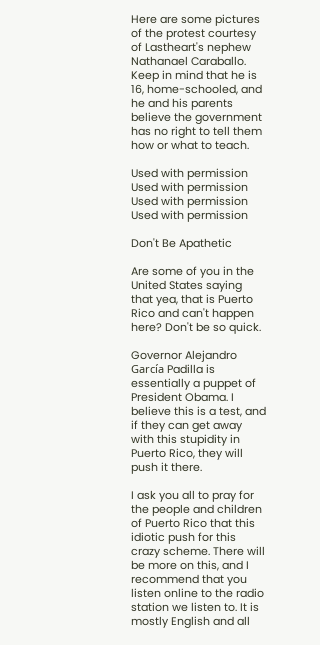Here are some pictures of the protest courtesy of Lastheart's nephew Nathanael Caraballo. Keep in mind that he is 16, home-schooled, and he and his parents believe the government has no right to tell them how or what to teach.

Used with permission
Used with permission
Used with permission
Used with permission

Don't Be Apathetic

Are some of you in the United States saying that yea, that is Puerto Rico and can't happen here? Don't be so quick.

Governor Alejandro García Padilla is essentially a puppet of President Obama. I believe this is a test, and if they can get away with this stupidity in Puerto Rico, they will push it there.

I ask you all to pray for the people and children of Puerto Rico that this idiotic push for this crazy scheme. There will be more on this, and I recommend that you listen online to the radio station we listen to. It is mostly English and all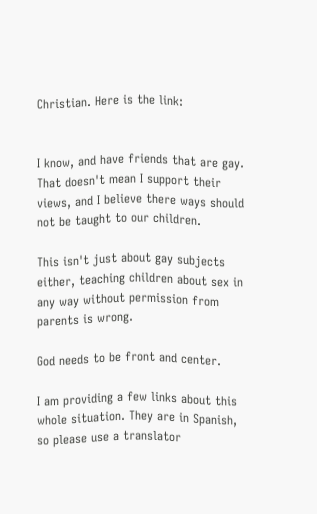Christian. Here is the link:


I know, and have friends that are gay. That doesn't mean I support their views, and I believe there ways should not be taught to our children.

This isn't just about gay subjects either, teaching children about sex in any way without permission from parents is wrong.

God needs to be front and center.

I am providing a few links about this whole situation. They are in Spanish, so please use a translator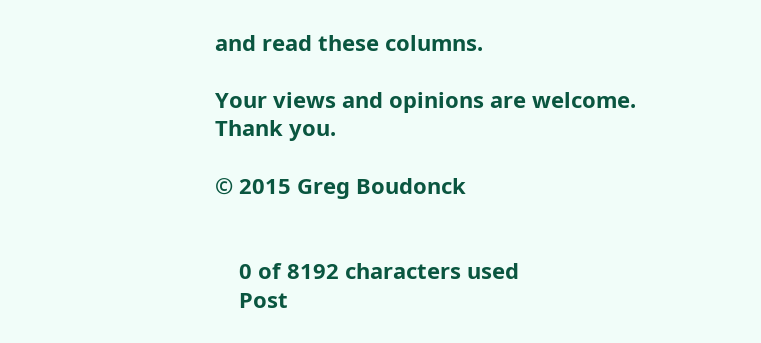and read these columns.

Your views and opinions are welcome. Thank you.

© 2015 Greg Boudonck


    0 of 8192 characters used
    Post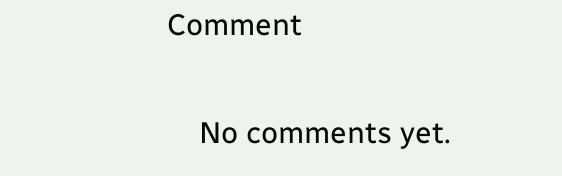Comment

    No comments yet.